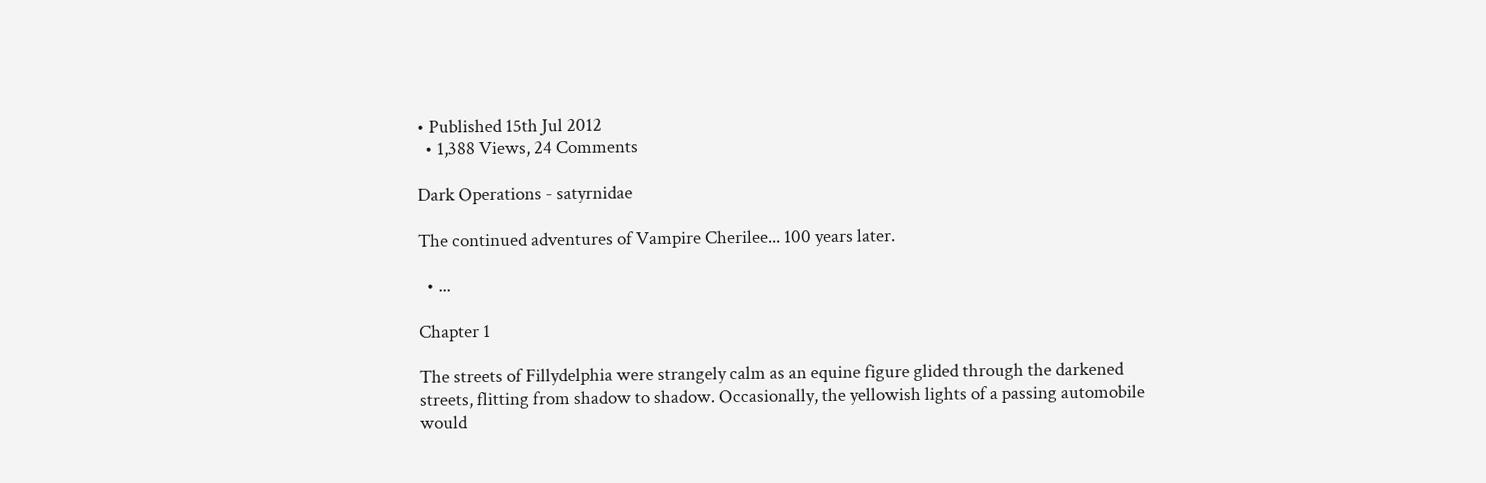• Published 15th Jul 2012
  • 1,388 Views, 24 Comments

Dark Operations - satyrnidae

The continued adventures of Vampire Cherilee... 100 years later.

  • ...

Chapter 1

The streets of Fillydelphia were strangely calm as an equine figure glided through the darkened streets, flitting from shadow to shadow. Occasionally, the yellowish lights of a passing automobile would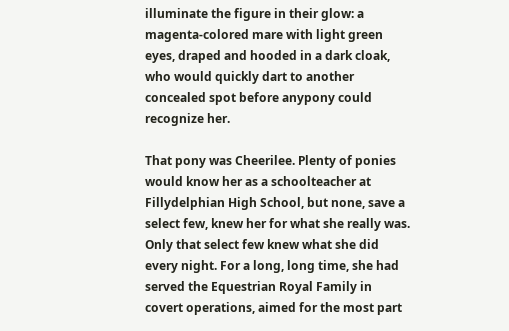illuminate the figure in their glow: a magenta-colored mare with light green eyes, draped and hooded in a dark cloak, who would quickly dart to another concealed spot before anypony could recognize her.

That pony was Cheerilee. Plenty of ponies would know her as a schoolteacher at Fillydelphian High School, but none, save a select few, knew her for what she really was. Only that select few knew what she did every night. For a long, long time, she had served the Equestrian Royal Family in covert operations, aimed for the most part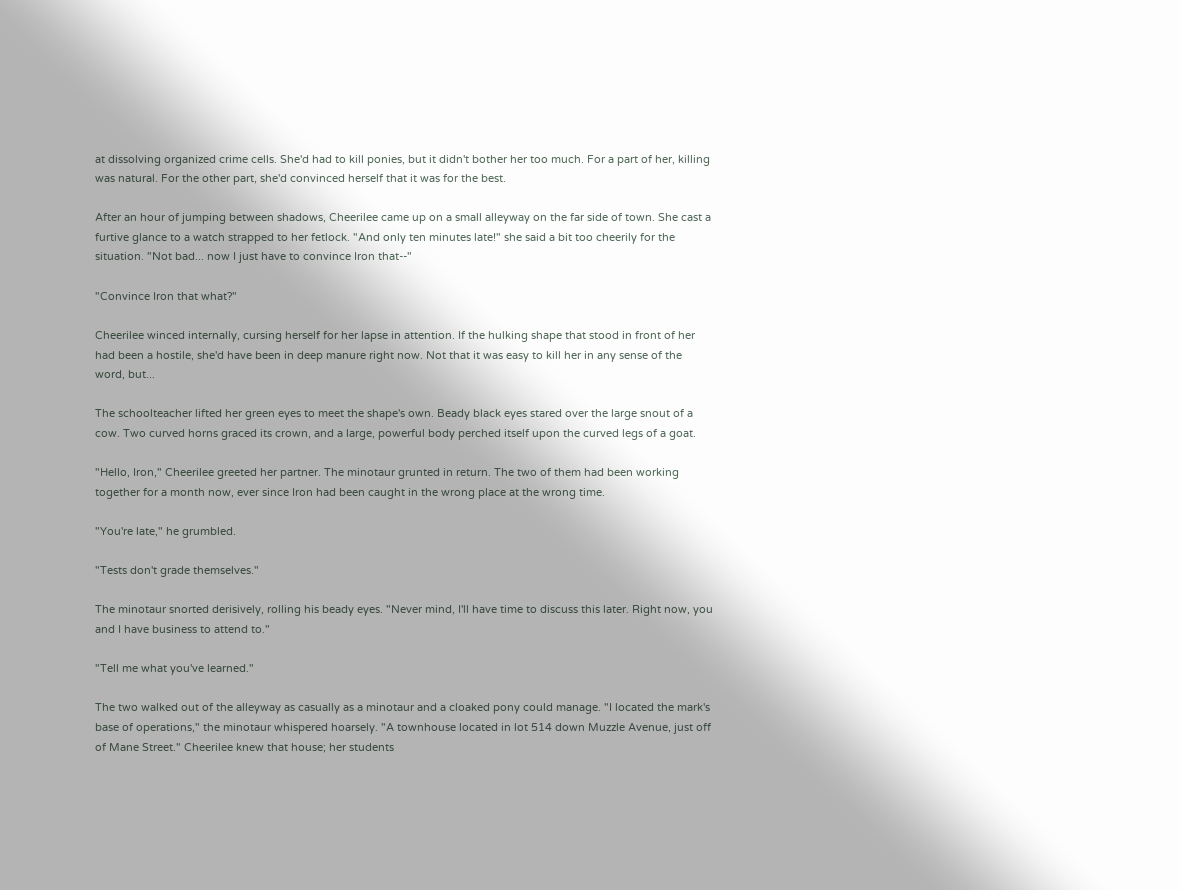at dissolving organized crime cells. She'd had to kill ponies, but it didn't bother her too much. For a part of her, killing was natural. For the other part, she'd convinced herself that it was for the best.

After an hour of jumping between shadows, Cheerilee came up on a small alleyway on the far side of town. She cast a furtive glance to a watch strapped to her fetlock. "And only ten minutes late!" she said a bit too cheerily for the situation. "Not bad... now I just have to convince Iron that--"

"Convince Iron that what?"

Cheerilee winced internally, cursing herself for her lapse in attention. If the hulking shape that stood in front of her had been a hostile, she'd have been in deep manure right now. Not that it was easy to kill her in any sense of the word, but...

The schoolteacher lifted her green eyes to meet the shape's own. Beady black eyes stared over the large snout of a cow. Two curved horns graced its crown, and a large, powerful body perched itself upon the curved legs of a goat.

"Hello, Iron," Cheerilee greeted her partner. The minotaur grunted in return. The two of them had been working together for a month now, ever since Iron had been caught in the wrong place at the wrong time.

"You're late," he grumbled.

"Tests don't grade themselves."

The minotaur snorted derisively, rolling his beady eyes. "Never mind, I'll have time to discuss this later. Right now, you and I have business to attend to."

"Tell me what you've learned."

The two walked out of the alleyway as casually as a minotaur and a cloaked pony could manage. "I located the mark's base of operations," the minotaur whispered hoarsely. "A townhouse located in lot 514 down Muzzle Avenue, just off of Mane Street." Cheerilee knew that house; her students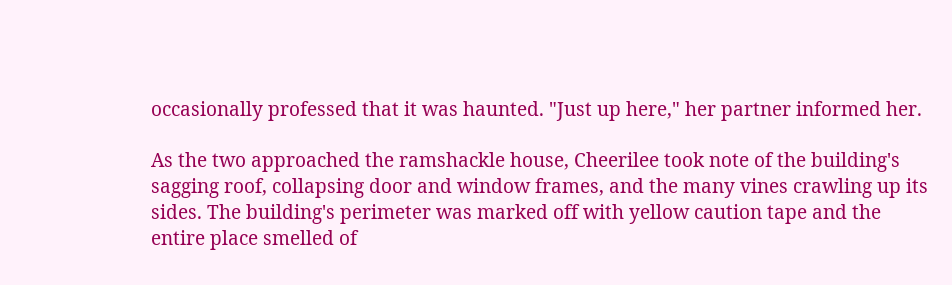occasionally professed that it was haunted. "Just up here," her partner informed her.

As the two approached the ramshackle house, Cheerilee took note of the building's sagging roof, collapsing door and window frames, and the many vines crawling up its sides. The building's perimeter was marked off with yellow caution tape and the entire place smelled of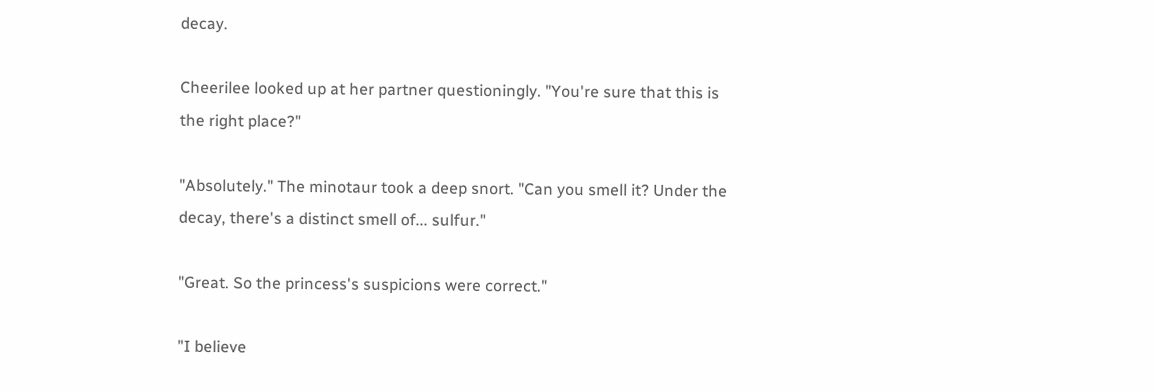decay.

Cheerilee looked up at her partner questioningly. "You're sure that this is the right place?"

"Absolutely." The minotaur took a deep snort. "Can you smell it? Under the decay, there's a distinct smell of... sulfur."

"Great. So the princess's suspicions were correct."

"I believe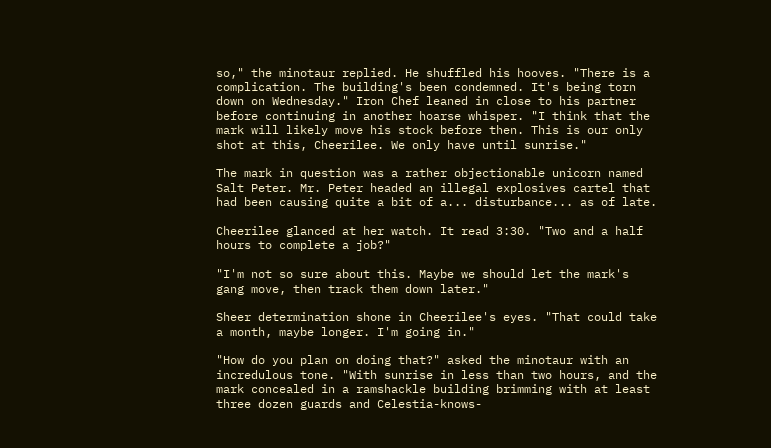so," the minotaur replied. He shuffled his hooves. "There is a complication. The building's been condemned. It's being torn down on Wednesday." Iron Chef leaned in close to his partner before continuing in another hoarse whisper. "I think that the mark will likely move his stock before then. This is our only shot at this, Cheerilee. We only have until sunrise."

The mark in question was a rather objectionable unicorn named Salt Peter. Mr. Peter headed an illegal explosives cartel that had been causing quite a bit of a... disturbance... as of late.

Cheerilee glanced at her watch. It read 3:30. "Two and a half hours to complete a job?"

"I'm not so sure about this. Maybe we should let the mark's gang move, then track them down later."

Sheer determination shone in Cheerilee's eyes. "That could take a month, maybe longer. I'm going in."

"How do you plan on doing that?" asked the minotaur with an incredulous tone. "With sunrise in less than two hours, and the mark concealed in a ramshackle building brimming with at least three dozen guards and Celestia-knows-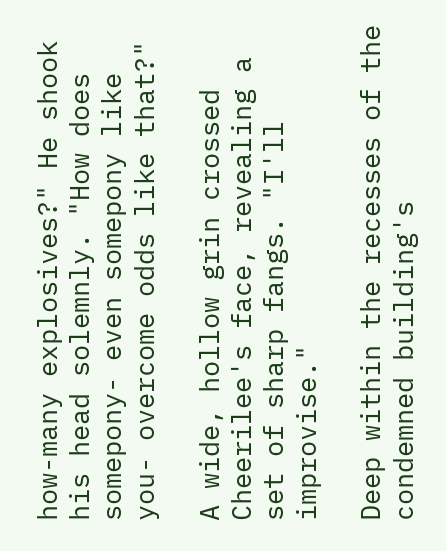how-many explosives?" He shook his head solemnly. "How does somepony- even somepony like you- overcome odds like that?"

A wide, hollow grin crossed Cheerilee's face, revealing a set of sharp fangs. "I'll improvise."

Deep within the recesses of the condemned building's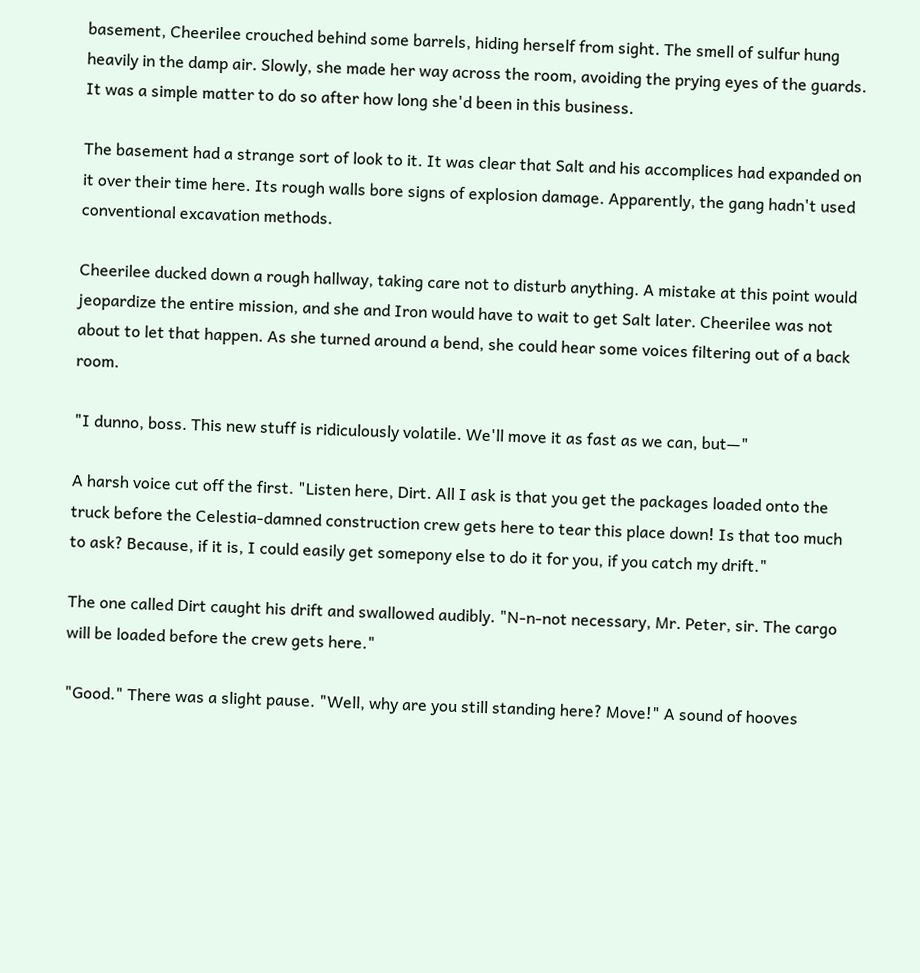basement, Cheerilee crouched behind some barrels, hiding herself from sight. The smell of sulfur hung heavily in the damp air. Slowly, she made her way across the room, avoiding the prying eyes of the guards. It was a simple matter to do so after how long she'd been in this business.

The basement had a strange sort of look to it. It was clear that Salt and his accomplices had expanded on it over their time here. Its rough walls bore signs of explosion damage. Apparently, the gang hadn't used conventional excavation methods.

Cheerilee ducked down a rough hallway, taking care not to disturb anything. A mistake at this point would jeopardize the entire mission, and she and Iron would have to wait to get Salt later. Cheerilee was not about to let that happen. As she turned around a bend, she could hear some voices filtering out of a back room.

"I dunno, boss. This new stuff is ridiculously volatile. We'll move it as fast as we can, but—"

A harsh voice cut off the first. "Listen here, Dirt. All I ask is that you get the packages loaded onto the truck before the Celestia-damned construction crew gets here to tear this place down! Is that too much to ask? Because, if it is, I could easily get somepony else to do it for you, if you catch my drift."

The one called Dirt caught his drift and swallowed audibly. "N-n-not necessary, Mr. Peter, sir. The cargo will be loaded before the crew gets here."

"Good." There was a slight pause. "Well, why are you still standing here? Move!" A sound of hooves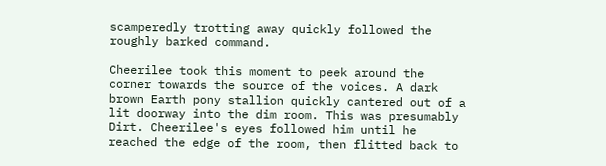scamperedly trotting away quickly followed the roughly barked command.

Cheerilee took this moment to peek around the corner towards the source of the voices. A dark brown Earth pony stallion quickly cantered out of a lit doorway into the dim room. This was presumably Dirt. Cheerilee's eyes followed him until he reached the edge of the room, then flitted back to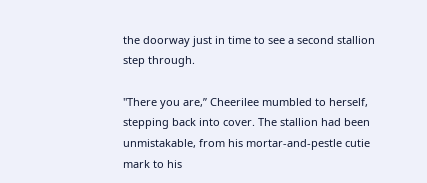the doorway just in time to see a second stallion step through.

"There you are,” Cheerilee mumbled to herself, stepping back into cover. The stallion had been unmistakable, from his mortar-and-pestle cutie mark to his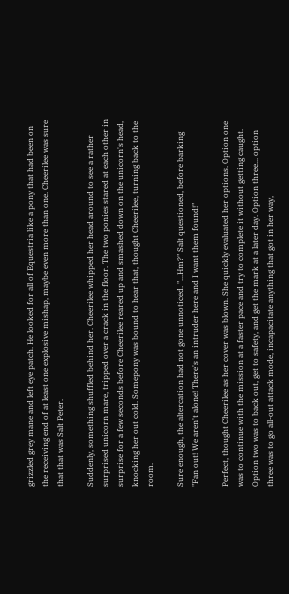grizzled grey mane and left eye patch. He looked for all of Equestria like a pony that had been on the receiving end of at least one explosive mishap, maybe even more than one. Cheerilee was sure that that was Salt Peter.

Suddenly, something shuffled behind her. Cheerilee whipped her head around to see a rather surprised unicorn mare, tripped over a crack in the floor. The two ponies stared at each other in surprise for a few seconds before Cheerilee reared up and smashed down on the unicorn's head, knocking her out cold. Somepony was bound to hear that, thought Cheerilee, turning back to the room.

Sure enough, the altercation had not gone unnoticed. "...Hm?" Salt questioned, before barking "Fan out! We aren't alone! There's an intruder here and I want them found!"

Perfect, thought Cheerilee as her cover was blown. She quickly evaluated her options. Option one was to continue with the mission at a faster pace and try to complete it without getting caught. Option two was to back out, get to safety, and get the mark at a later day. Option three... option three was to go all-out attack mode, incapacitate anything that got in her way,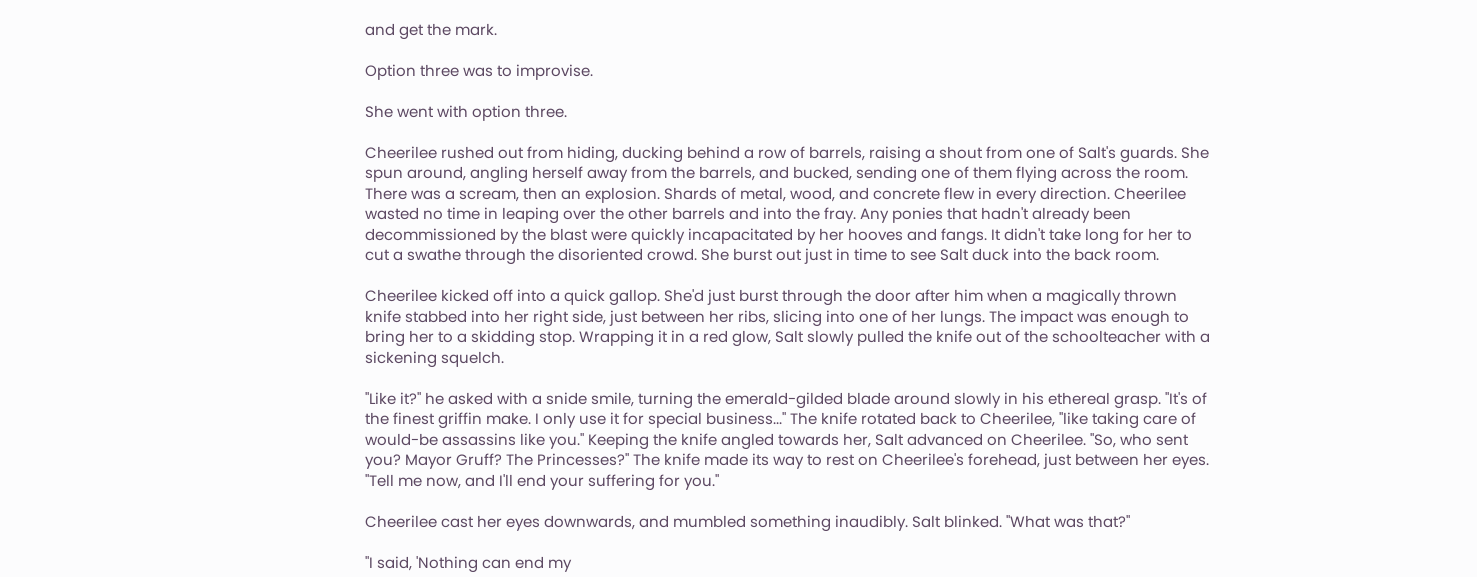and get the mark.

Option three was to improvise.

She went with option three.

Cheerilee rushed out from hiding, ducking behind a row of barrels, raising a shout from one of Salt's guards. She spun around, angling herself away from the barrels, and bucked, sending one of them flying across the room. There was a scream, then an explosion. Shards of metal, wood, and concrete flew in every direction. Cheerilee wasted no time in leaping over the other barrels and into the fray. Any ponies that hadn't already been decommissioned by the blast were quickly incapacitated by her hooves and fangs. It didn't take long for her to cut a swathe through the disoriented crowd. She burst out just in time to see Salt duck into the back room.

Cheerilee kicked off into a quick gallop. She'd just burst through the door after him when a magically thrown knife stabbed into her right side, just between her ribs, slicing into one of her lungs. The impact was enough to bring her to a skidding stop. Wrapping it in a red glow, Salt slowly pulled the knife out of the schoolteacher with a sickening squelch.

"Like it?" he asked with a snide smile, turning the emerald-gilded blade around slowly in his ethereal grasp. "It's of the finest griffin make. I only use it for special business..." The knife rotated back to Cheerilee, "like taking care of would-be assassins like you." Keeping the knife angled towards her, Salt advanced on Cheerilee. "So, who sent you? Mayor Gruff? The Princesses?" The knife made its way to rest on Cheerilee's forehead, just between her eyes. "Tell me now, and I'll end your suffering for you."

Cheerilee cast her eyes downwards, and mumbled something inaudibly. Salt blinked. "What was that?"

"I said, 'Nothing can end my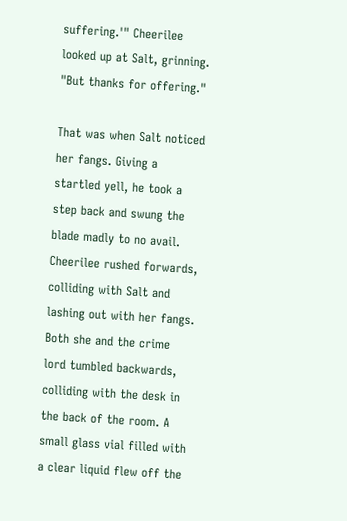suffering.'" Cheerilee looked up at Salt, grinning. "But thanks for offering."

That was when Salt noticed her fangs. Giving a startled yell, he took a step back and swung the blade madly to no avail. Cheerilee rushed forwards, colliding with Salt and lashing out with her fangs. Both she and the crime lord tumbled backwards, colliding with the desk in the back of the room. A small glass vial filled with a clear liquid flew off the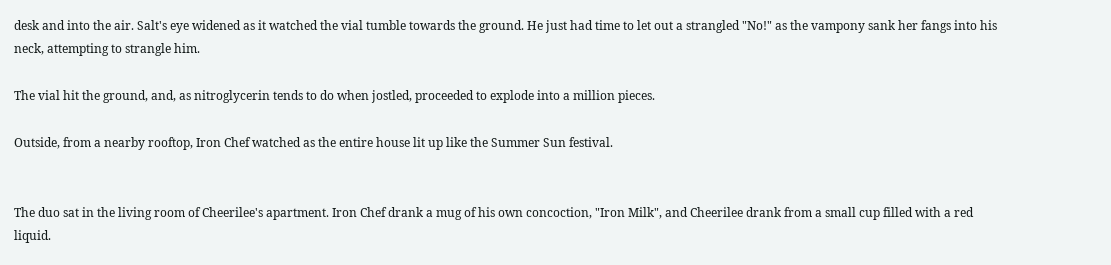desk and into the air. Salt's eye widened as it watched the vial tumble towards the ground. He just had time to let out a strangled "No!" as the vampony sank her fangs into his neck, attempting to strangle him.

The vial hit the ground, and, as nitroglycerin tends to do when jostled, proceeded to explode into a million pieces.

Outside, from a nearby rooftop, Iron Chef watched as the entire house lit up like the Summer Sun festival.


The duo sat in the living room of Cheerilee's apartment. Iron Chef drank a mug of his own concoction, "Iron Milk", and Cheerilee drank from a small cup filled with a red liquid.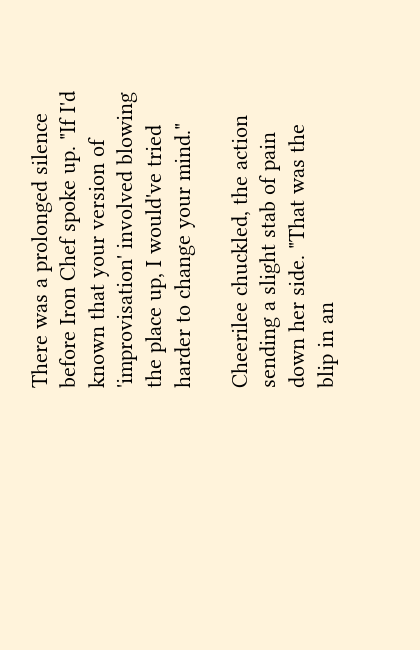There was a prolonged silence before Iron Chef spoke up. "If I'd known that your version of 'improvisation' involved blowing the place up, I would've tried harder to change your mind."

Cheerilee chuckled, the action sending a slight stab of pain down her side. "That was the blip in an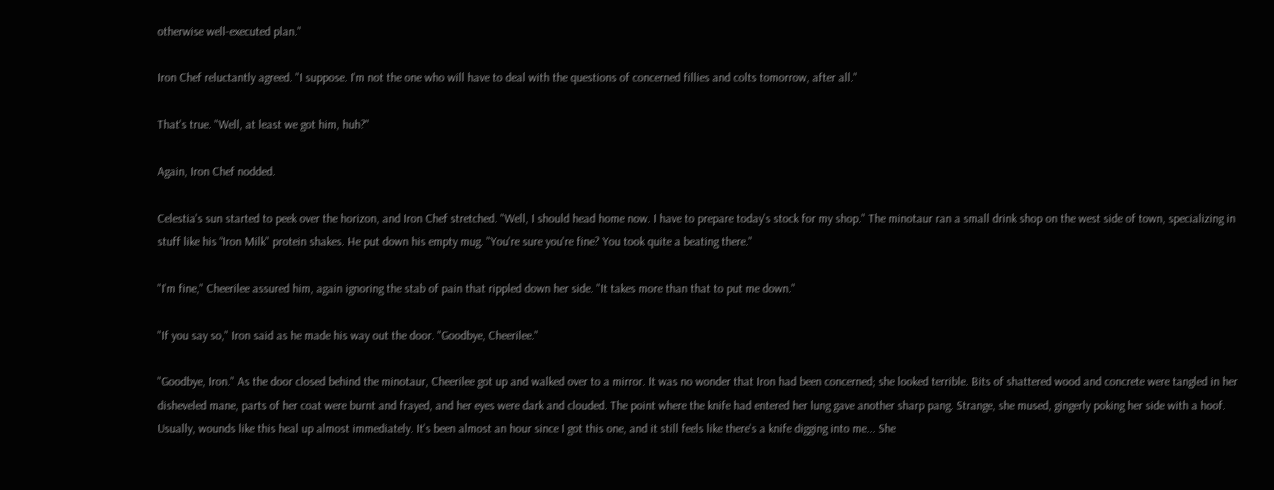otherwise well-executed plan."

Iron Chef reluctantly agreed. "I suppose. I'm not the one who will have to deal with the questions of concerned fillies and colts tomorrow, after all."

That's true. "Well, at least we got him, huh?"

Again, Iron Chef nodded.

Celestia's sun started to peek over the horizon, and Iron Chef stretched. "Well, I should head home now. I have to prepare today's stock for my shop." The minotaur ran a small drink shop on the west side of town, specializing in stuff like his “Iron Milk" protein shakes. He put down his empty mug. "You're sure you're fine? You took quite a beating there."

"I'm fine," Cheerilee assured him, again ignoring the stab of pain that rippled down her side. "It takes more than that to put me down."

"If you say so," Iron said as he made his way out the door. "Goodbye, Cheerilee."

"Goodbye, Iron." As the door closed behind the minotaur, Cheerilee got up and walked over to a mirror. It was no wonder that Iron had been concerned; she looked terrible. Bits of shattered wood and concrete were tangled in her disheveled mane, parts of her coat were burnt and frayed, and her eyes were dark and clouded. The point where the knife had entered her lung gave another sharp pang. Strange, she mused, gingerly poking her side with a hoof. Usually, wounds like this heal up almost immediately. It's been almost an hour since I got this one, and it still feels like there's a knife digging into me... She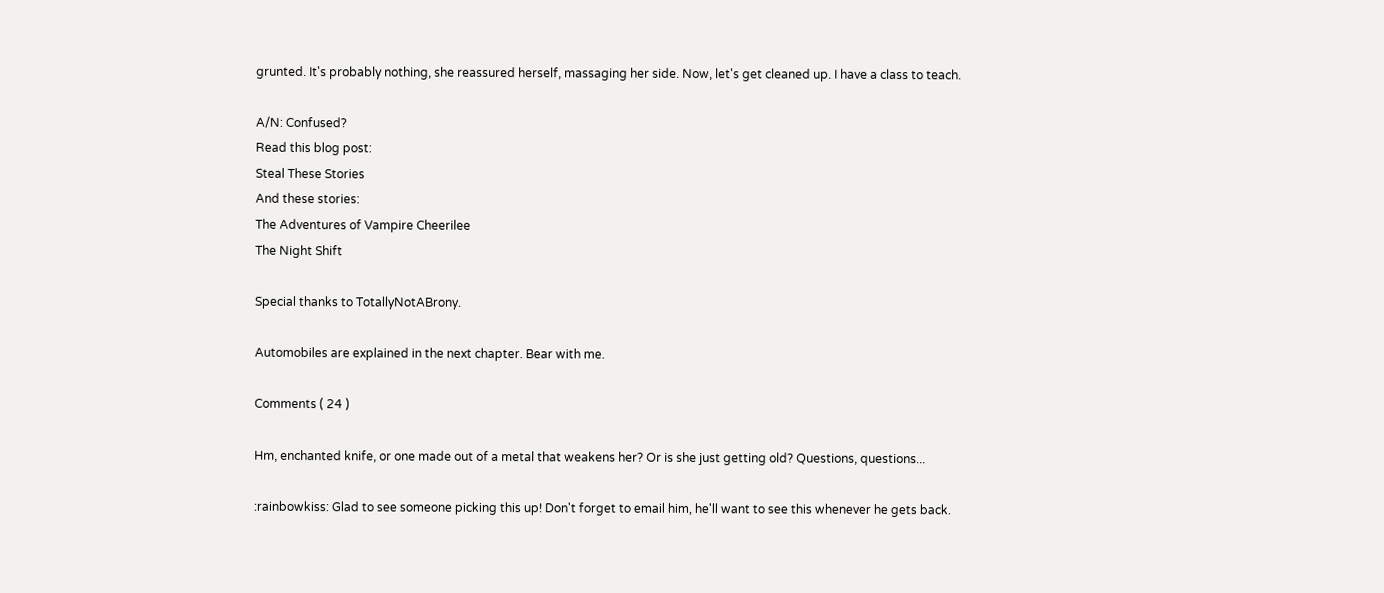grunted. It's probably nothing, she reassured herself, massaging her side. Now, let's get cleaned up. I have a class to teach.

A/N: Confused?
Read this blog post:
Steal These Stories
And these stories:
The Adventures of Vampire Cheerilee
The Night Shift

Special thanks to TotallyNotABrony.

Automobiles are explained in the next chapter. Bear with me.

Comments ( 24 )

Hm, enchanted knife, or one made out of a metal that weakens her? Or is she just getting old? Questions, questions...

:rainbowkiss: Glad to see someone picking this up! Don't forget to email him, he'll want to see this whenever he gets back.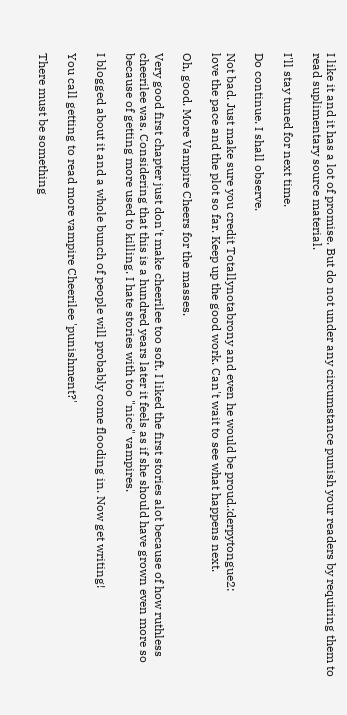I like it and it has a lot of promise. But do not under any circumstance punish your readers by requiring them to read suplimentary source material.

I'll stay tuned for next time.

Do continue. I shall observe.

Not bad. Just make sure you credit Totallynotabrony and even he would be proud.:derpytongue2:
love the pace and the plot so far. Keep up the good work. Can't wait to see what happens next.

Oh, good. More Vampire Cheers for the masses.

Very good first chapter just don't make cheerilee too soft. I liked the first stories alot because of how ruthless cheerilee was. Considering that this is a hundred years later it feels as if she should have grown even more so because of getting more used to killing. I hate stories with too "nice" vampires.

I blogged about it and a whole bunch of people will probably come flooding in. Now get writing!

You call getting to read more vampire Cheerilee 'punishment?'

There must be something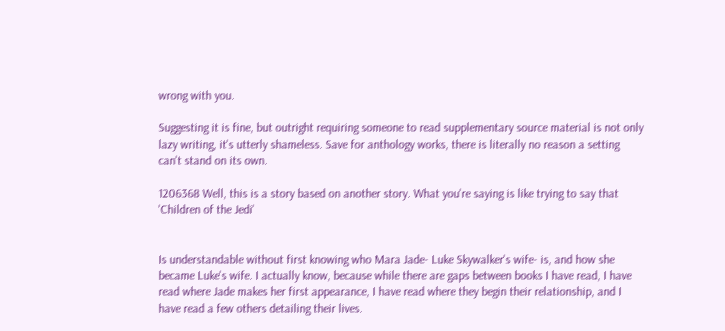wrong with you.

Suggesting it is fine, but outright requiring someone to read supplementary source material is not only lazy writing, it's utterly shameless. Save for anthology works, there is literally no reason a setting can't stand on its own.

1206368 Well, this is a story based on another story. What you're saying is like trying to say that 'Children of the Jedi'


Is understandable without first knowing who Mara Jade- Luke Skywalker's wife- is, and how she became Luke's wife. I actually know, because while there are gaps between books I have read, I have read where Jade makes her first appearance, I have read where they begin their relationship, and I have read a few others detailing their lives.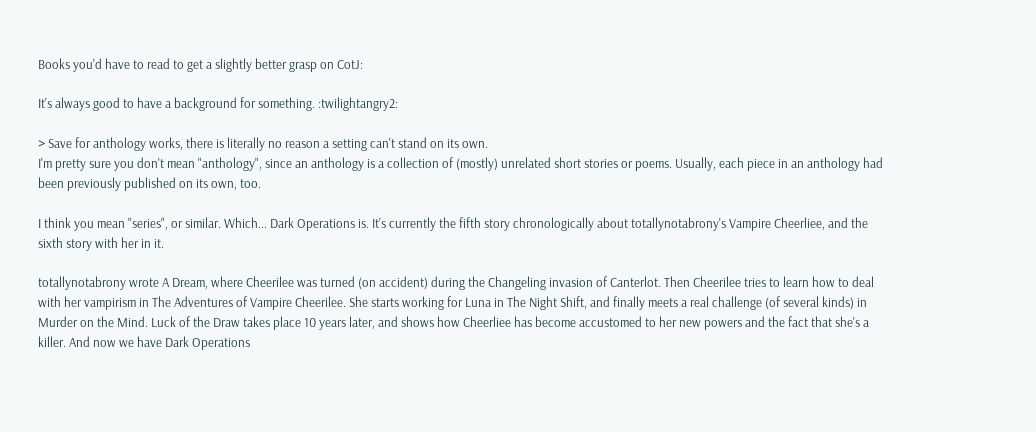Books you'd have to read to get a slightly better grasp on CotJ:

It's always good to have a background for something. :twilightangry2:

> Save for anthology works, there is literally no reason a setting can't stand on its own.
I'm pretty sure you don't mean "anthology", since an anthology is a collection of (mostly) unrelated short stories or poems. Usually, each piece in an anthology had been previously published on its own, too.

I think you mean "series", or similar. Which... Dark Operations is. It's currently the fifth story chronologically about totallynotabrony's Vampire Cheerliee, and the sixth story with her in it.

totallynotabrony wrote A Dream, where Cheerilee was turned (on accident) during the Changeling invasion of Canterlot. Then Cheerilee tries to learn how to deal with her vampirism in The Adventures of Vampire Cheerilee. She starts working for Luna in The Night Shift, and finally meets a real challenge (of several kinds) in Murder on the Mind. Luck of the Draw takes place 10 years later, and shows how Cheerliee has become accustomed to her new powers and the fact that she's a killer. And now we have Dark Operations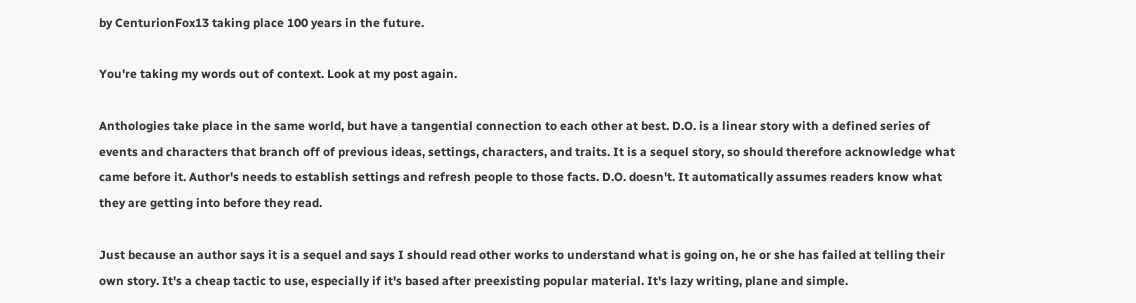by CenturionFox13 taking place 100 years in the future.

You're taking my words out of context. Look at my post again.

Anthologies take place in the same world, but have a tangential connection to each other at best. D.O. is a linear story with a defined series of events and characters that branch off of previous ideas, settings, characters, and traits. It is a sequel story, so should therefore acknowledge what came before it. Author's needs to establish settings and refresh people to those facts. D.O. doesn't. It automatically assumes readers know what they are getting into before they read.

Just because an author says it is a sequel and says I should read other works to understand what is going on, he or she has failed at telling their own story. It's a cheap tactic to use, especially if it's based after preexisting popular material. It's lazy writing, plane and simple.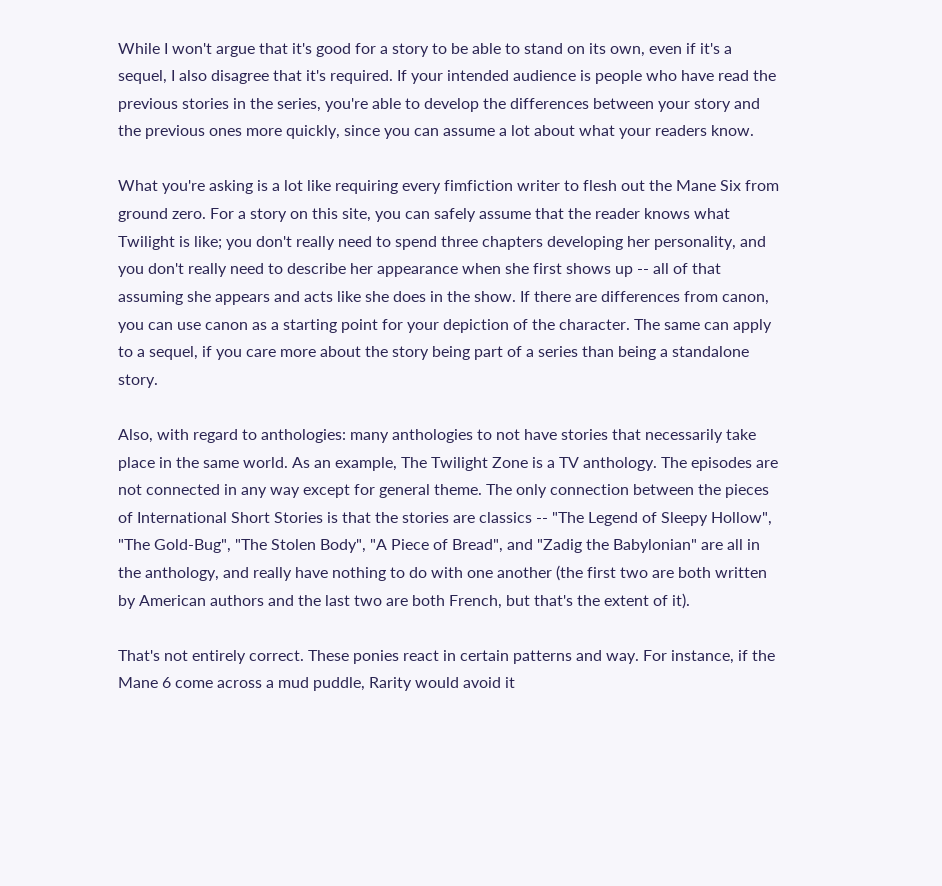While I won't argue that it's good for a story to be able to stand on its own, even if it's a sequel, I also disagree that it's required. If your intended audience is people who have read the previous stories in the series, you're able to develop the differences between your story and the previous ones more quickly, since you can assume a lot about what your readers know.

What you're asking is a lot like requiring every fimfiction writer to flesh out the Mane Six from ground zero. For a story on this site, you can safely assume that the reader knows what Twilight is like; you don't really need to spend three chapters developing her personality, and you don't really need to describe her appearance when she first shows up -- all of that assuming she appears and acts like she does in the show. If there are differences from canon, you can use canon as a starting point for your depiction of the character. The same can apply to a sequel, if you care more about the story being part of a series than being a standalone story.

Also, with regard to anthologies: many anthologies to not have stories that necessarily take place in the same world. As an example, The Twilight Zone is a TV anthology. The episodes are not connected in any way except for general theme. The only connection between the pieces of International Short Stories is that the stories are classics -- "The Legend of Sleepy Hollow", "The Gold-Bug", "The Stolen Body", "A Piece of Bread", and "Zadig the Babylonian" are all in the anthology, and really have nothing to do with one another (the first two are both written by American authors and the last two are both French, but that's the extent of it).

That's not entirely correct. These ponies react in certain patterns and way. For instance, if the Mane 6 come across a mud puddle, Rarity would avoid it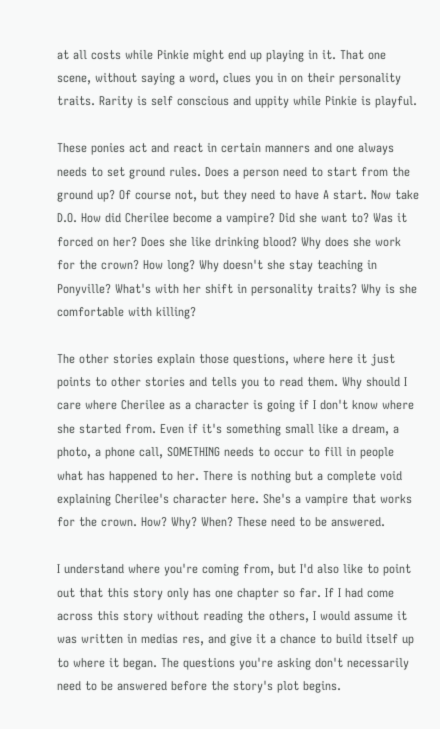at all costs while Pinkie might end up playing in it. That one scene, without saying a word, clues you in on their personality traits. Rarity is self conscious and uppity while Pinkie is playful.

These ponies act and react in certain manners and one always needs to set ground rules. Does a person need to start from the ground up? Of course not, but they need to have A start. Now take D.O. How did Cherilee become a vampire? Did she want to? Was it forced on her? Does she like drinking blood? Why does she work for the crown? How long? Why doesn't she stay teaching in Ponyville? What's with her shift in personality traits? Why is she comfortable with killing?

The other stories explain those questions, where here it just points to other stories and tells you to read them. Why should I care where Cherilee as a character is going if I don't know where she started from. Even if it's something small like a dream, a photo, a phone call, SOMETHING needs to occur to fill in people what has happened to her. There is nothing but a complete void explaining Cherilee's character here. She's a vampire that works for the crown. How? Why? When? These need to be answered.

I understand where you're coming from, but I'd also like to point out that this story only has one chapter so far. If I had come across this story without reading the others, I would assume it was written in medias res, and give it a chance to build itself up to where it began. The questions you're asking don't necessarily need to be answered before the story's plot begins.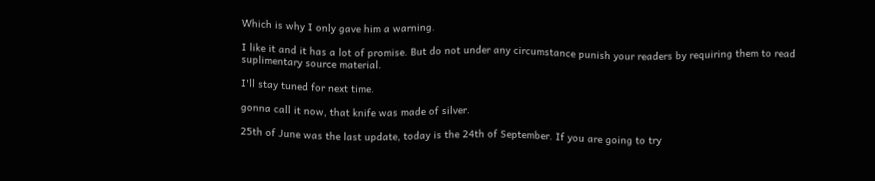Which is why I only gave him a warning.

I like it and it has a lot of promise. But do not under any circumstance punish your readers by requiring them to read suplimentary source material.

I'll stay tuned for next time.

gonna call it now, that knife was made of silver.

25th of June was the last update, today is the 24th of September. If you are going to try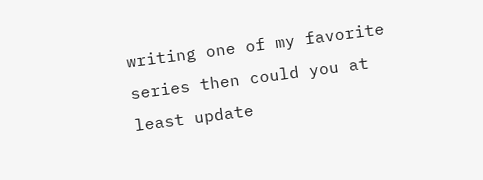writing one of my favorite series then could you at least update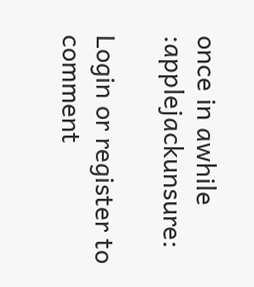once in awhile :applejackunsure:

Login or register to comment